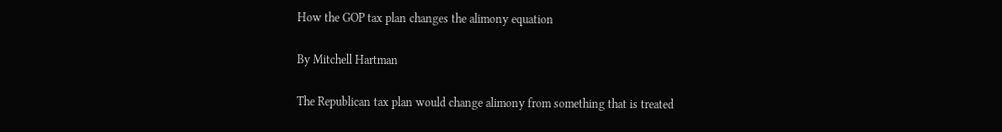How the GOP tax plan changes the alimony equation

By Mitchell Hartman

The Republican tax plan would change alimony from something that is treated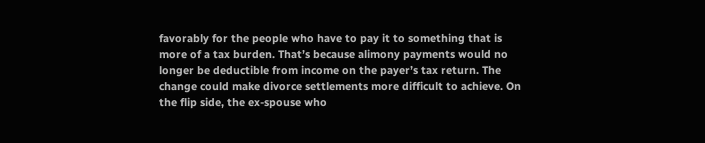favorably for the people who have to pay it to something that is more of a tax burden. That’s because alimony payments would no longer be deductible from income on the payer’s tax return. The change could make divorce settlements more difficult to achieve. On the flip side, the ex-spouse who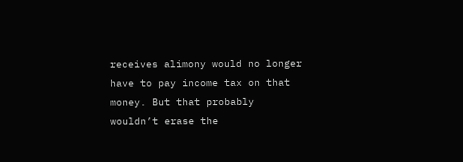receives alimony would no longer have to pay income tax on that money. But that probably wouldn’t erase the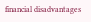financial disadvantages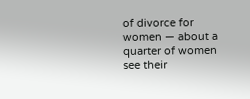of divorce for women — about a quarter of women see their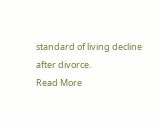standard of living decline after divorce.
Read More